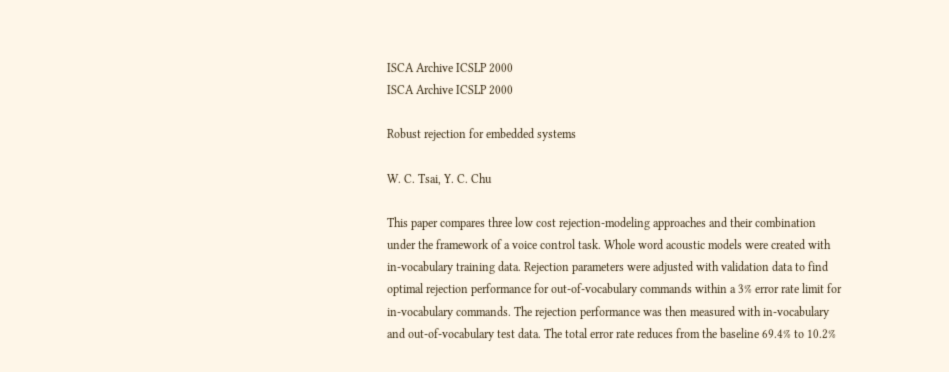ISCA Archive ICSLP 2000
ISCA Archive ICSLP 2000

Robust rejection for embedded systems

W. C. Tsai, Y. C. Chu

This paper compares three low cost rejection-modeling approaches and their combination under the framework of a voice control task. Whole word acoustic models were created with in-vocabulary training data. Rejection parameters were adjusted with validation data to find optimal rejection performance for out-of-vocabulary commands within a 3% error rate limit for in-vocabulary commands. The rejection performance was then measured with in-vocabulary and out-of-vocabulary test data. The total error rate reduces from the baseline 69.4% to 10.2%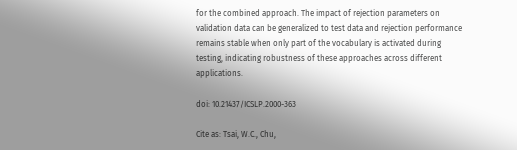for the combined approach. The impact of rejection parameters on validation data can be generalized to test data and rejection performance remains stable when only part of the vocabulary is activated during testing, indicating robustness of these approaches across different applications.

doi: 10.21437/ICSLP.2000-363

Cite as: Tsai, W.C., Chu,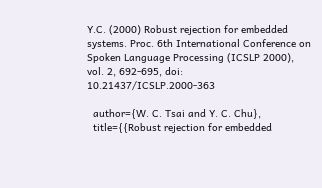Y.C. (2000) Robust rejection for embedded systems. Proc. 6th International Conference on Spoken Language Processing (ICSLP 2000), vol. 2, 692-695, doi: 10.21437/ICSLP.2000-363

  author={W. C. Tsai and Y. C. Chu},
  title={{Robust rejection for embedded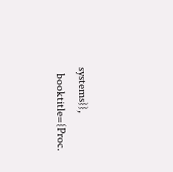systems}},
  booktitle={Proc.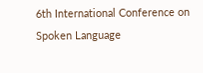6th International Conference on Spoken Language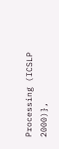Processing (ICSLP 2000)},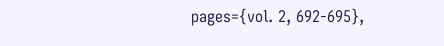pages={vol. 2, 692-695},